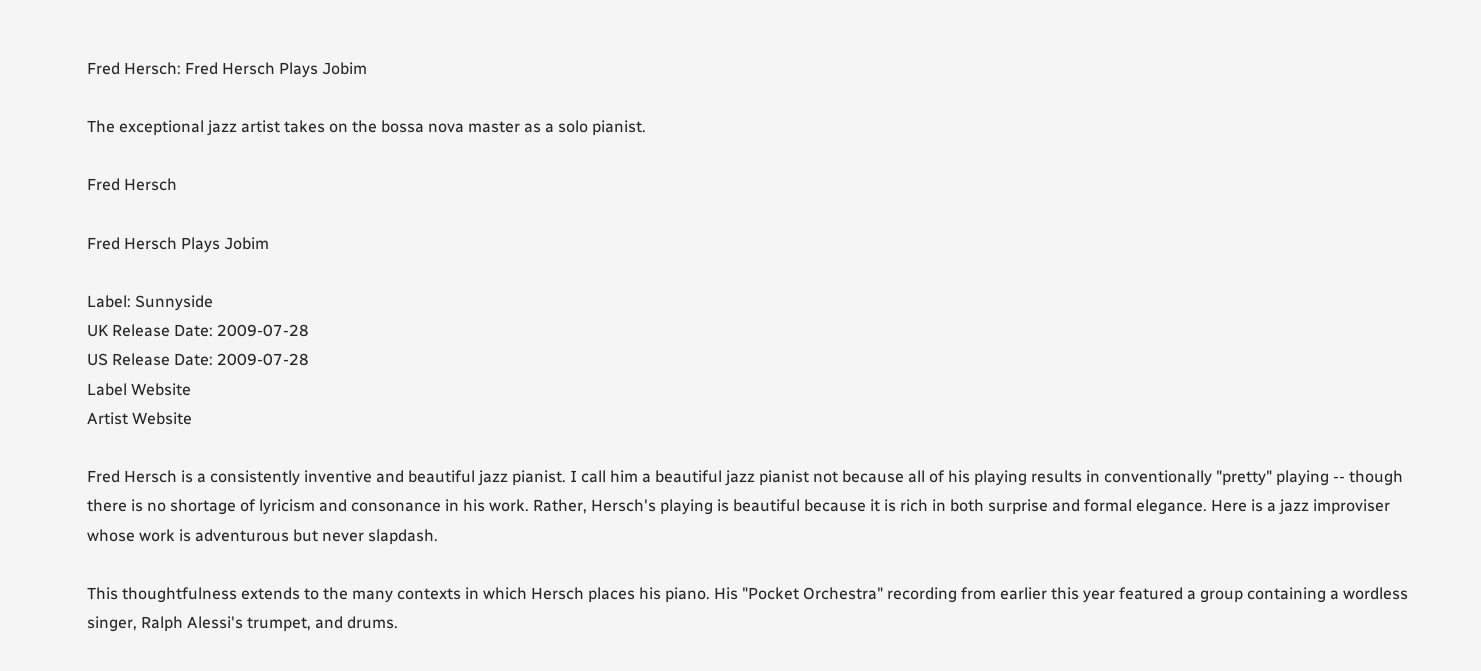Fred Hersch: Fred Hersch Plays Jobim

The exceptional jazz artist takes on the bossa nova master as a solo pianist.

Fred Hersch

Fred Hersch Plays Jobim

Label: Sunnyside
UK Release Date: 2009-07-28
US Release Date: 2009-07-28
Label Website
Artist Website

Fred Hersch is a consistently inventive and beautiful jazz pianist. I call him a beautiful jazz pianist not because all of his playing results in conventionally "pretty" playing -- though there is no shortage of lyricism and consonance in his work. Rather, Hersch's playing is beautiful because it is rich in both surprise and formal elegance. Here is a jazz improviser whose work is adventurous but never slapdash.

This thoughtfulness extends to the many contexts in which Hersch places his piano. His "Pocket Orchestra" recording from earlier this year featured a group containing a wordless singer, Ralph Alessi's trumpet, and drums.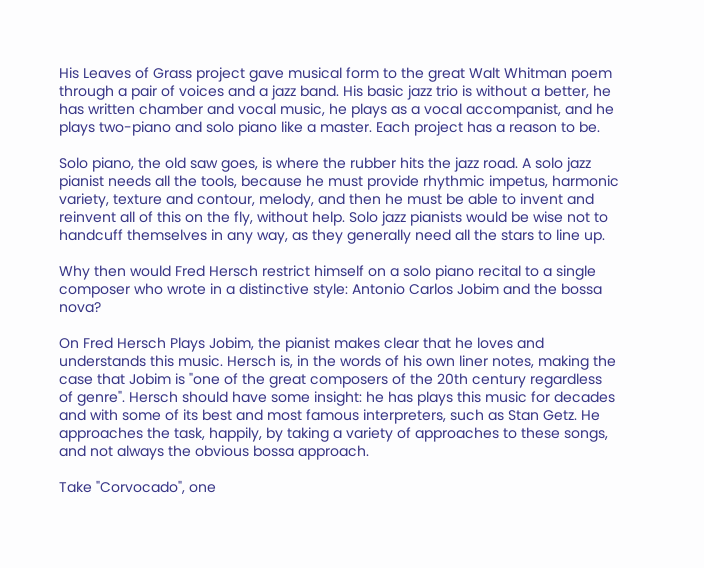His Leaves of Grass project gave musical form to the great Walt Whitman poem through a pair of voices and a jazz band. His basic jazz trio is without a better, he has written chamber and vocal music, he plays as a vocal accompanist, and he plays two-piano and solo piano like a master. Each project has a reason to be.

Solo piano, the old saw goes, is where the rubber hits the jazz road. A solo jazz pianist needs all the tools, because he must provide rhythmic impetus, harmonic variety, texture and contour, melody, and then he must be able to invent and reinvent all of this on the fly, without help. Solo jazz pianists would be wise not to handcuff themselves in any way, as they generally need all the stars to line up.

Why then would Fred Hersch restrict himself on a solo piano recital to a single composer who wrote in a distinctive style: Antonio Carlos Jobim and the bossa nova?

On Fred Hersch Plays Jobim, the pianist makes clear that he loves and understands this music. Hersch is, in the words of his own liner notes, making the case that Jobim is "one of the great composers of the 20th century regardless of genre". Hersch should have some insight: he has plays this music for decades and with some of its best and most famous interpreters, such as Stan Getz. He approaches the task, happily, by taking a variety of approaches to these songs, and not always the obvious bossa approach.

Take "Corvocado", one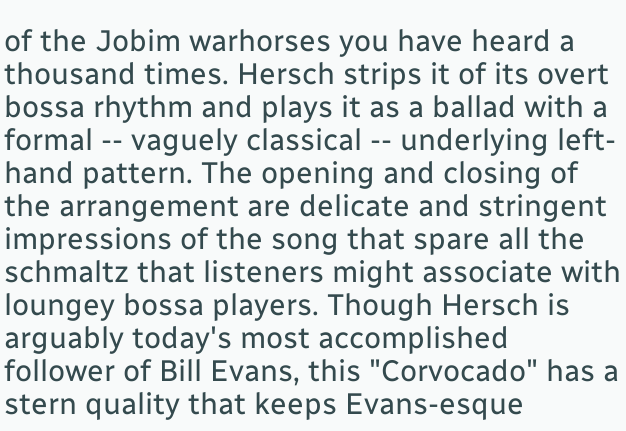of the Jobim warhorses you have heard a thousand times. Hersch strips it of its overt bossa rhythm and plays it as a ballad with a formal -- vaguely classical -- underlying left-hand pattern. The opening and closing of the arrangement are delicate and stringent impressions of the song that spare all the schmaltz that listeners might associate with loungey bossa players. Though Hersch is arguably today's most accomplished follower of Bill Evans, this "Corvocado" has a stern quality that keeps Evans-esque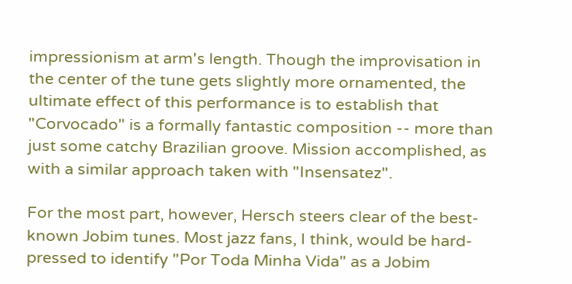impressionism at arm's length. Though the improvisation in the center of the tune gets slightly more ornamented, the ultimate effect of this performance is to establish that "Corvocado" is a formally fantastic composition -- more than just some catchy Brazilian groove. Mission accomplished, as with a similar approach taken with "Insensatez".

For the most part, however, Hersch steers clear of the best-known Jobim tunes. Most jazz fans, I think, would be hard-pressed to identify "Por Toda Minha Vida" as a Jobim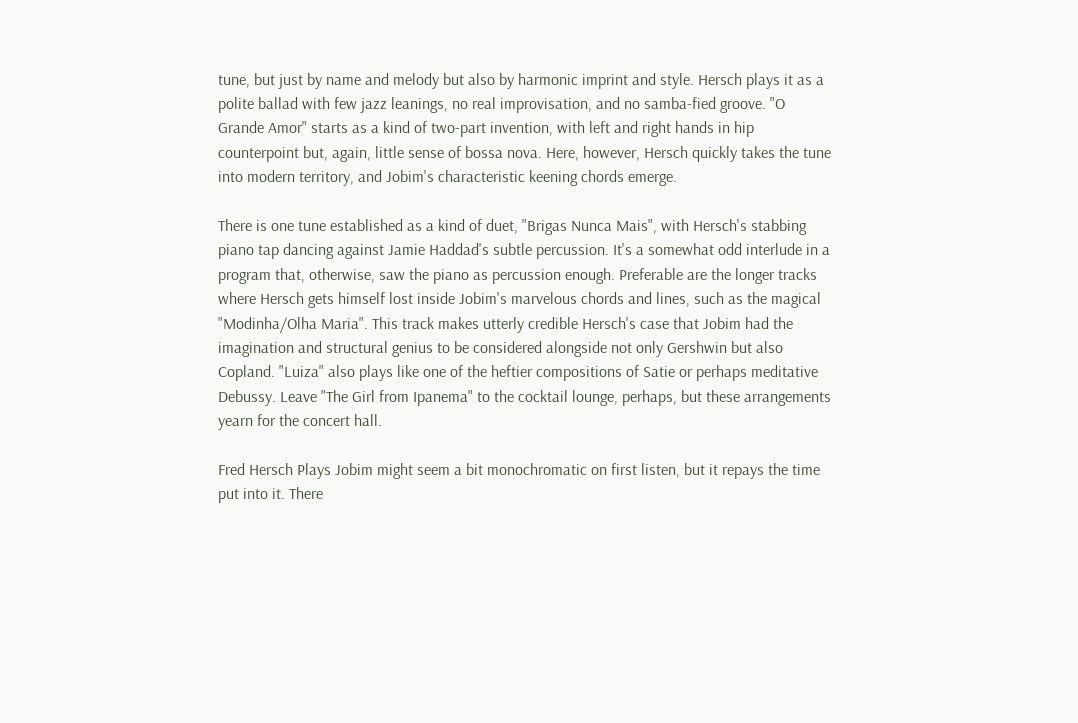tune, but just by name and melody but also by harmonic imprint and style. Hersch plays it as a polite ballad with few jazz leanings, no real improvisation, and no samba-fied groove. "O Grande Amor" starts as a kind of two-part invention, with left and right hands in hip counterpoint but, again, little sense of bossa nova. Here, however, Hersch quickly takes the tune into modern territory, and Jobim's characteristic keening chords emerge.

There is one tune established as a kind of duet, "Brigas Nunca Mais", with Hersch's stabbing piano tap dancing against Jamie Haddad's subtle percussion. It's a somewhat odd interlude in a program that, otherwise, saw the piano as percussion enough. Preferable are the longer tracks where Hersch gets himself lost inside Jobim's marvelous chords and lines, such as the magical "Modinha/Olha Maria". This track makes utterly credible Hersch's case that Jobim had the imagination and structural genius to be considered alongside not only Gershwin but also Copland. "Luiza" also plays like one of the heftier compositions of Satie or perhaps meditative Debussy. Leave "The Girl from Ipanema" to the cocktail lounge, perhaps, but these arrangements yearn for the concert hall.

Fred Hersch Plays Jobim might seem a bit monochromatic on first listen, but it repays the time put into it. There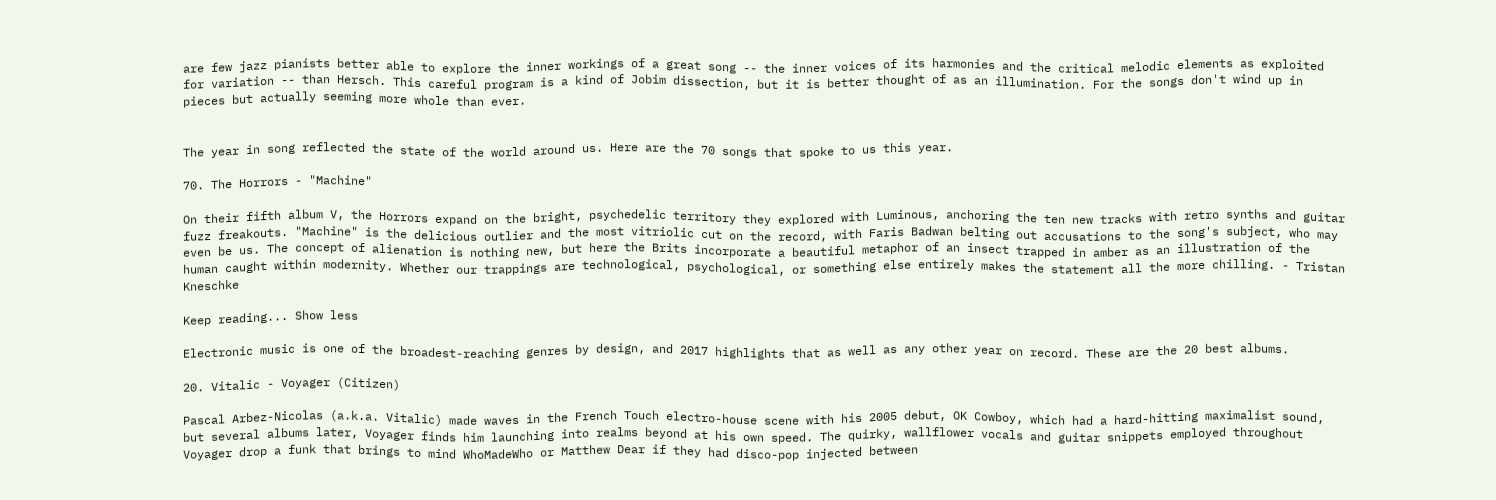are few jazz pianists better able to explore the inner workings of a great song -- the inner voices of its harmonies and the critical melodic elements as exploited for variation -- than Hersch. This careful program is a kind of Jobim dissection, but it is better thought of as an illumination. For the songs don't wind up in pieces but actually seeming more whole than ever.


The year in song reflected the state of the world around us. Here are the 70 songs that spoke to us this year.

70. The Horrors - "Machine"

On their fifth album V, the Horrors expand on the bright, psychedelic territory they explored with Luminous, anchoring the ten new tracks with retro synths and guitar fuzz freakouts. "Machine" is the delicious outlier and the most vitriolic cut on the record, with Faris Badwan belting out accusations to the song's subject, who may even be us. The concept of alienation is nothing new, but here the Brits incorporate a beautiful metaphor of an insect trapped in amber as an illustration of the human caught within modernity. Whether our trappings are technological, psychological, or something else entirely makes the statement all the more chilling. - Tristan Kneschke

Keep reading... Show less

Electronic music is one of the broadest-reaching genres by design, and 2017 highlights that as well as any other year on record. These are the 20 best albums.

20. Vitalic - Voyager (Citizen)

Pascal Arbez-Nicolas (a.k.a. Vitalic) made waves in the French Touch electro-house scene with his 2005 debut, OK Cowboy, which had a hard-hitting maximalist sound, but several albums later, Voyager finds him launching into realms beyond at his own speed. The quirky, wallflower vocals and guitar snippets employed throughout Voyager drop a funk that brings to mind WhoMadeWho or Matthew Dear if they had disco-pop injected between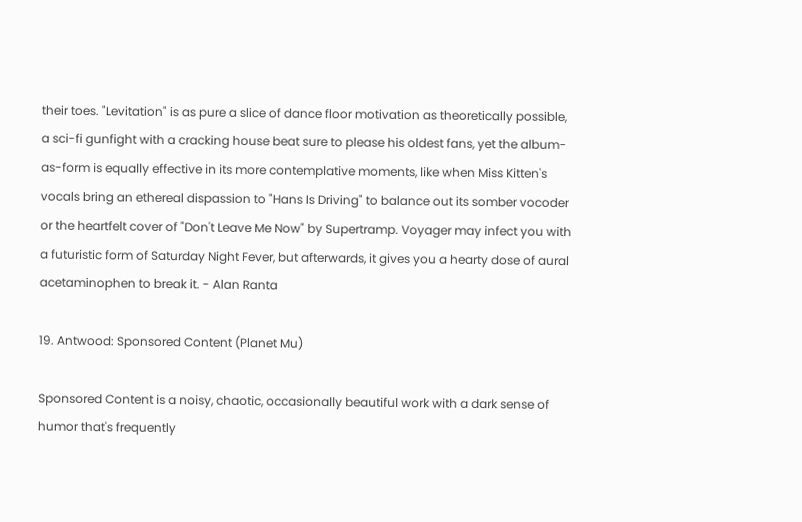their toes. "Levitation" is as pure a slice of dance floor motivation as theoretically possible, a sci-fi gunfight with a cracking house beat sure to please his oldest fans, yet the album-as-form is equally effective in its more contemplative moments, like when Miss Kitten's vocals bring an ethereal dispassion to "Hans Is Driving" to balance out its somber vocoder or the heartfelt cover of "Don't Leave Me Now" by Supertramp. Voyager may infect you with a futuristic form of Saturday Night Fever, but afterwards, it gives you a hearty dose of aural acetaminophen to break it. - Alan Ranta

19. Antwood: Sponsored Content (Planet Mu)

Sponsored Content is a noisy, chaotic, occasionally beautiful work with a dark sense of humor that's frequently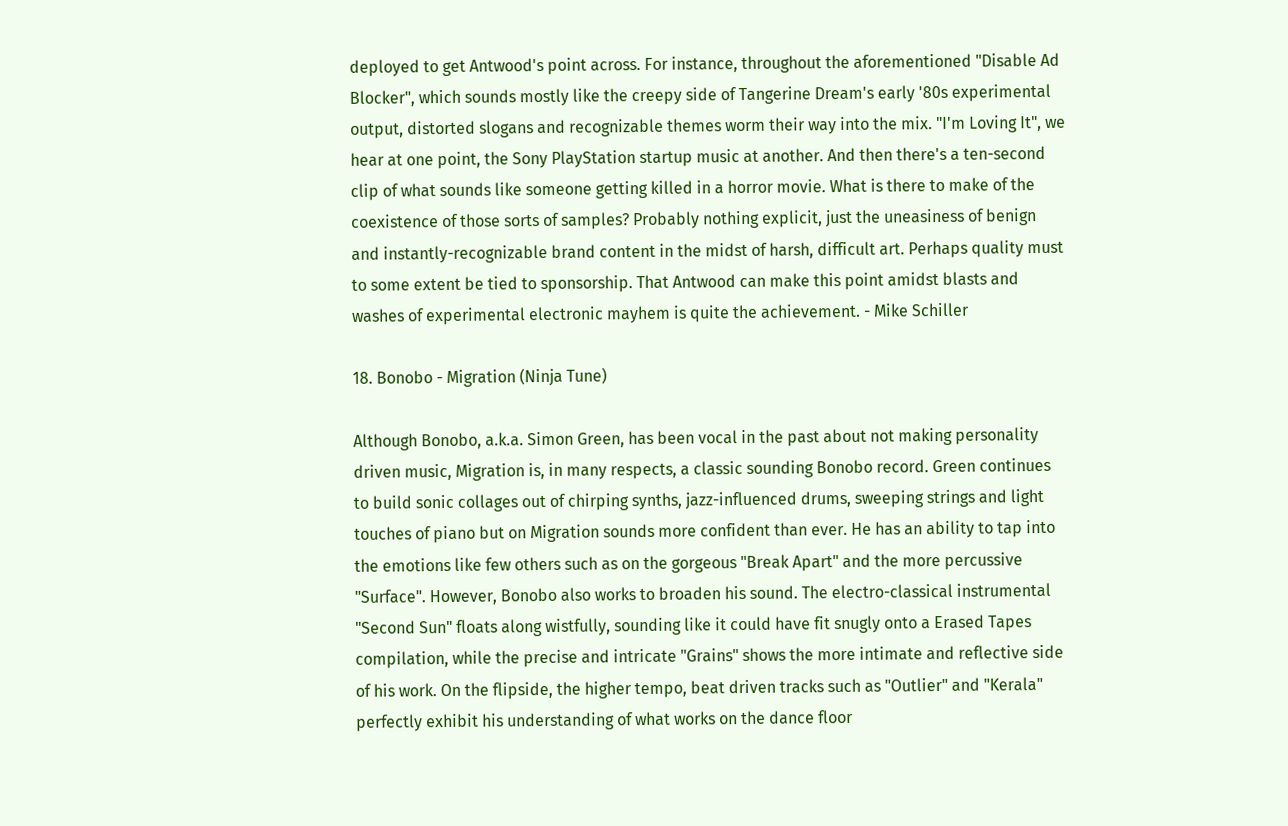deployed to get Antwood's point across. For instance, throughout the aforementioned "Disable Ad Blocker", which sounds mostly like the creepy side of Tangerine Dream's early '80s experimental output, distorted slogans and recognizable themes worm their way into the mix. "I'm Loving It", we hear at one point, the Sony PlayStation startup music at another. And then there's a ten-second clip of what sounds like someone getting killed in a horror movie. What is there to make of the coexistence of those sorts of samples? Probably nothing explicit, just the uneasiness of benign and instantly-recognizable brand content in the midst of harsh, difficult art. Perhaps quality must to some extent be tied to sponsorship. That Antwood can make this point amidst blasts and washes of experimental electronic mayhem is quite the achievement. - Mike Schiller

18. Bonobo - Migration (Ninja Tune)

Although Bonobo, a.k.a. Simon Green, has been vocal in the past about not making personality driven music, Migration is, in many respects, a classic sounding Bonobo record. Green continues to build sonic collages out of chirping synths, jazz-influenced drums, sweeping strings and light touches of piano but on Migration sounds more confident than ever. He has an ability to tap into the emotions like few others such as on the gorgeous "Break Apart" and the more percussive "Surface". However, Bonobo also works to broaden his sound. The electro-classical instrumental "Second Sun" floats along wistfully, sounding like it could have fit snugly onto a Erased Tapes compilation, while the precise and intricate "Grains" shows the more intimate and reflective side of his work. On the flipside, the higher tempo, beat driven tracks such as "Outlier" and "Kerala" perfectly exhibit his understanding of what works on the dance floor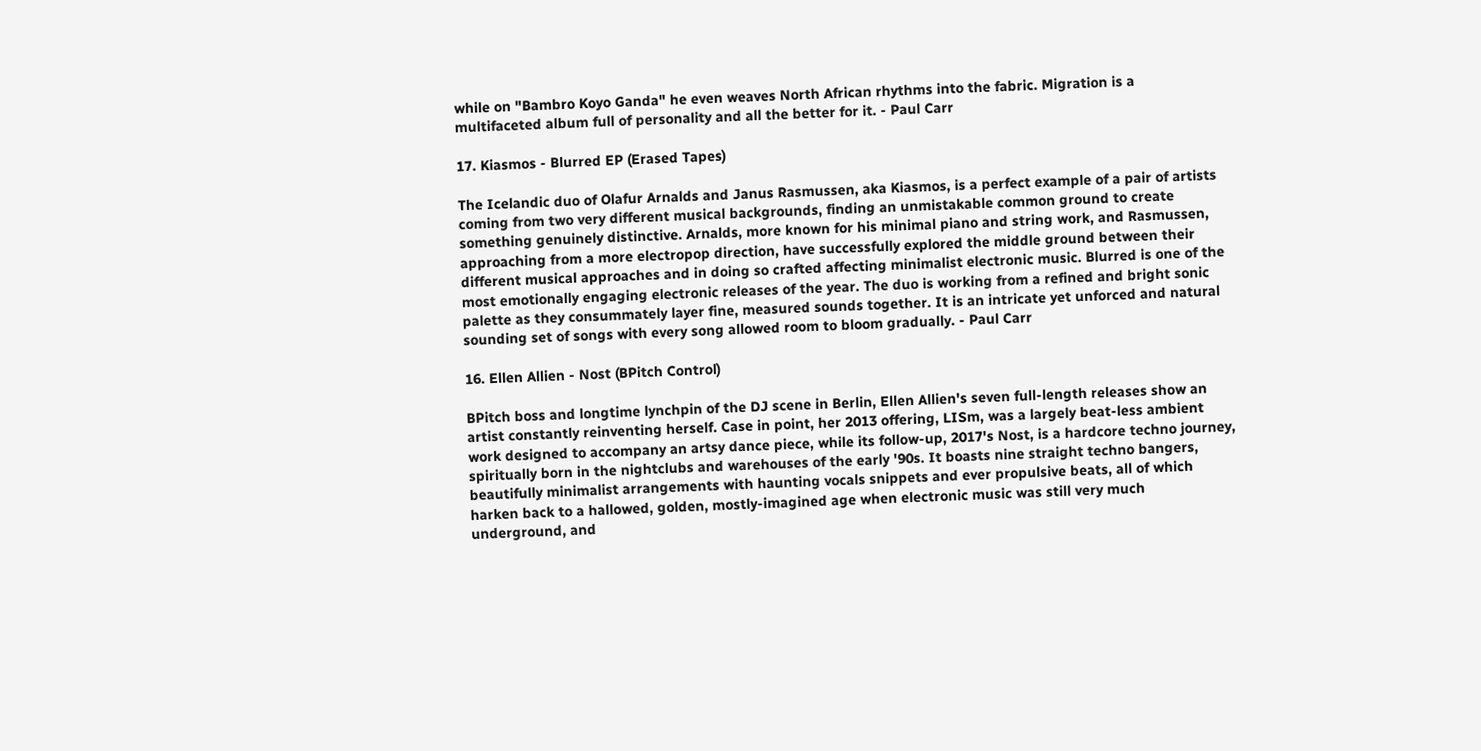while on "Bambro Koyo Ganda" he even weaves North African rhythms into the fabric. Migration is a multifaceted album full of personality and all the better for it. - Paul Carr

17. Kiasmos - Blurred EP (Erased Tapes)

The Icelandic duo of Olafur Arnalds and Janus Rasmussen, aka Kiasmos, is a perfect example of a pair of artists coming from two very different musical backgrounds, finding an unmistakable common ground to create something genuinely distinctive. Arnalds, more known for his minimal piano and string work, and Rasmussen, approaching from a more electropop direction, have successfully explored the middle ground between their different musical approaches and in doing so crafted affecting minimalist electronic music. Blurred is one of the most emotionally engaging electronic releases of the year. The duo is working from a refined and bright sonic palette as they consummately layer fine, measured sounds together. It is an intricate yet unforced and natural sounding set of songs with every song allowed room to bloom gradually. - Paul Carr

16. Ellen Allien - Nost (BPitch Control)

BPitch boss and longtime lynchpin of the DJ scene in Berlin, Ellen Allien's seven full-length releases show an artist constantly reinventing herself. Case in point, her 2013 offering, LISm, was a largely beat-less ambient work designed to accompany an artsy dance piece, while its follow-up, 2017's Nost, is a hardcore techno journey, spiritually born in the nightclubs and warehouses of the early '90s. It boasts nine straight techno bangers, beautifully minimalist arrangements with haunting vocals snippets and ever propulsive beats, all of which harken back to a hallowed, golden, mostly-imagined age when electronic music was still very much underground, and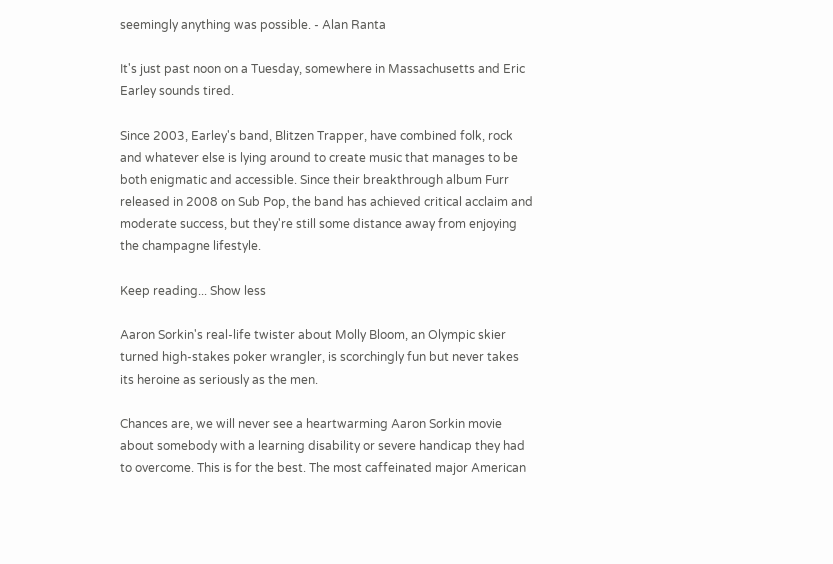seemingly anything was possible. - Alan Ranta

It's just past noon on a Tuesday, somewhere in Massachusetts and Eric Earley sounds tired.

Since 2003, Earley's band, Blitzen Trapper, have combined folk, rock and whatever else is lying around to create music that manages to be both enigmatic and accessible. Since their breakthrough album Furr released in 2008 on Sub Pop, the band has achieved critical acclaim and moderate success, but they're still some distance away from enjoying the champagne lifestyle.

Keep reading... Show less

Aaron Sorkin's real-life twister about Molly Bloom, an Olympic skier turned high-stakes poker wrangler, is scorchingly fun but never takes its heroine as seriously as the men.

Chances are, we will never see a heartwarming Aaron Sorkin movie about somebody with a learning disability or severe handicap they had to overcome. This is for the best. The most caffeinated major American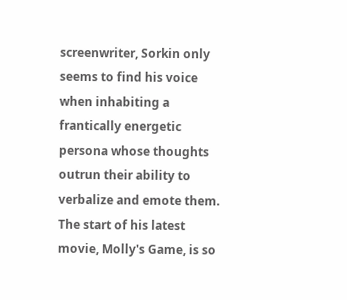screenwriter, Sorkin only seems to find his voice when inhabiting a frantically energetic persona whose thoughts outrun their ability to verbalize and emote them. The start of his latest movie, Molly's Game, is so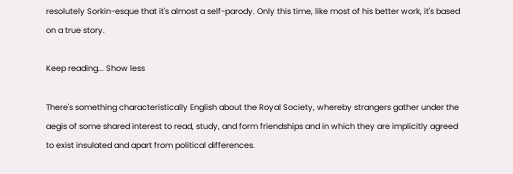resolutely Sorkin-esque that it's almost a self-parody. Only this time, like most of his better work, it's based on a true story.

Keep reading... Show less

There's something characteristically English about the Royal Society, whereby strangers gather under the aegis of some shared interest to read, study, and form friendships and in which they are implicitly agreed to exist insulated and apart from political differences.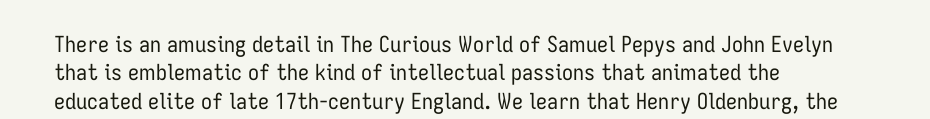There is an amusing detail in The Curious World of Samuel Pepys and John Evelyn that is emblematic of the kind of intellectual passions that animated the educated elite of late 17th-century England. We learn that Henry Oldenburg, the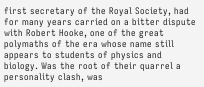first secretary of the Royal Society, had for many years carried on a bitter dispute with Robert Hooke, one of the great polymaths of the era whose name still appears to students of physics and biology. Was the root of their quarrel a personality clash, was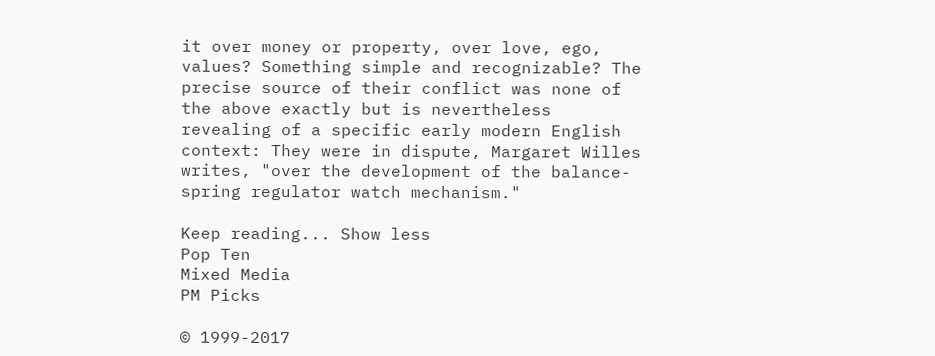it over money or property, over love, ego, values? Something simple and recognizable? The precise source of their conflict was none of the above exactly but is nevertheless revealing of a specific early modern English context: They were in dispute, Margaret Willes writes, "over the development of the balance-spring regulator watch mechanism."

Keep reading... Show less
Pop Ten
Mixed Media
PM Picks

© 1999-2017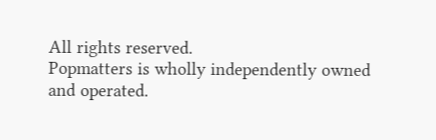All rights reserved.
Popmatters is wholly independently owned and operated.